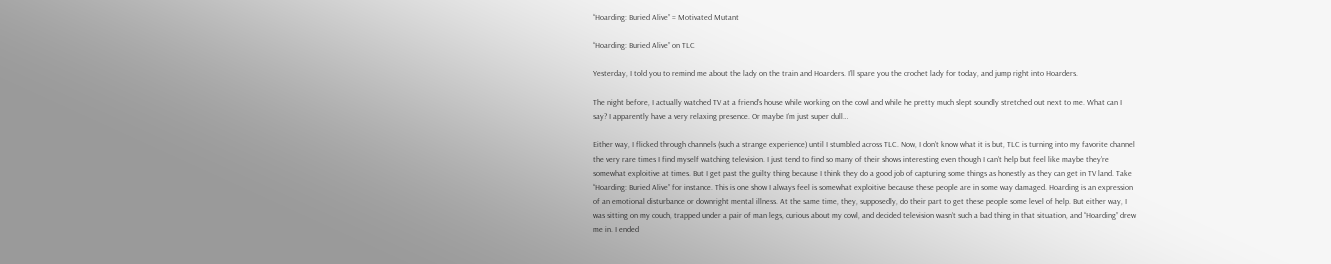“Hoarding: Buried Alive” = Motivated Mutant

“Hoarding: Buried Alive” on TLC

Yesterday, I told you to remind me about the lady on the train and Hoarders. I’ll spare you the crochet lady for today, and jump right into Hoarders.

The night before, I actually watched TV at a friend’s house while working on the cowl and while he pretty much slept soundly stretched out next to me. What can I say? I apparently have a very relaxing presence. Or maybe I’m just super dull…

Either way, I flicked through channels (such a strange experience) until I stumbled across TLC. Now, I don’t know what it is but, TLC is turning into my favorite channel the very rare times I find myself watching television. I just tend to find so many of their shows interesting even though I can’t help but feel like maybe they’re somewhat exploitive at times. But I get past the guilty thing because I think they do a good job of capturing some things as honestly as they can get in TV land. Take “Hoarding: Buried Alive” for instance. This is one show I always feel is somewhat exploitive because these people are in some way damaged. Hoarding is an expression of an emotional disturbance or downright mental illness. At the same time, they, supposedly, do their part to get these people some level of help. But either way, I was sitting on my couch, trapped under a pair of man legs, curious about my cowl, and decided television wasn’t such a bad thing in that situation, and “Hoarding” drew me in. I ended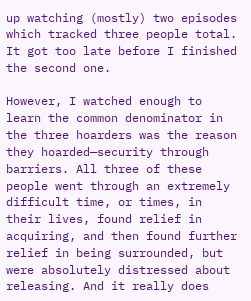up watching (mostly) two episodes which tracked three people total. It got too late before I finished the second one.

However, I watched enough to learn the common denominator in the three hoarders was the reason they hoarded—security through barriers. All three of these people went through an extremely difficult time, or times, in their lives, found relief in acquiring, and then found further relief in being surrounded, but were absolutely distressed about releasing. And it really does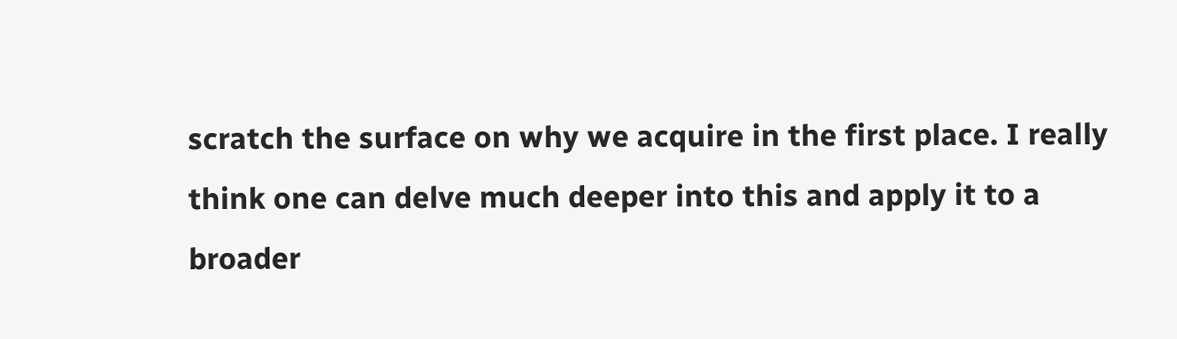scratch the surface on why we acquire in the first place. I really think one can delve much deeper into this and apply it to a broader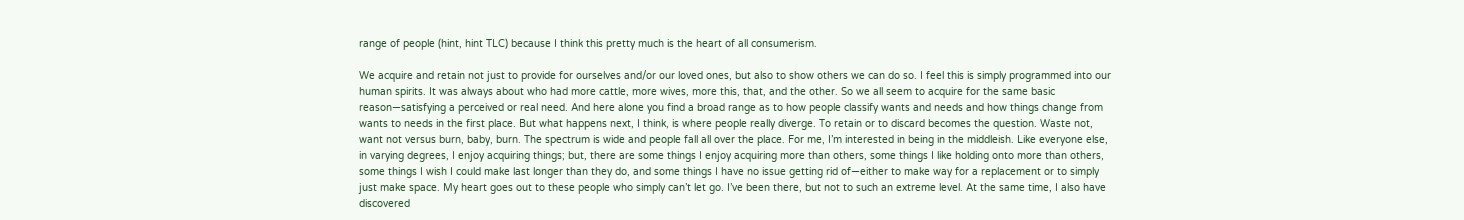range of people (hint, hint TLC) because I think this pretty much is the heart of all consumerism.

We acquire and retain not just to provide for ourselves and/or our loved ones, but also to show others we can do so. I feel this is simply programmed into our human spirits. It was always about who had more cattle, more wives, more this, that, and the other. So we all seem to acquire for the same basic reason—satisfying a perceived or real need. And here alone you find a broad range as to how people classify wants and needs and how things change from wants to needs in the first place. But what happens next, I think, is where people really diverge. To retain or to discard becomes the question. Waste not, want not versus burn, baby, burn. The spectrum is wide and people fall all over the place. For me, I’m interested in being in the middleish. Like everyone else, in varying degrees, I enjoy acquiring things; but, there are some things I enjoy acquiring more than others, some things I like holding onto more than others, some things I wish I could make last longer than they do, and some things I have no issue getting rid of—either to make way for a replacement or to simply just make space. My heart goes out to these people who simply can’t let go. I’ve been there, but not to such an extreme level. At the same time, I also have discovered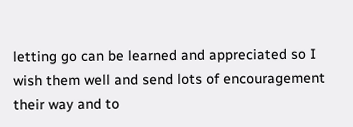letting go can be learned and appreciated so I wish them well and send lots of encouragement their way and to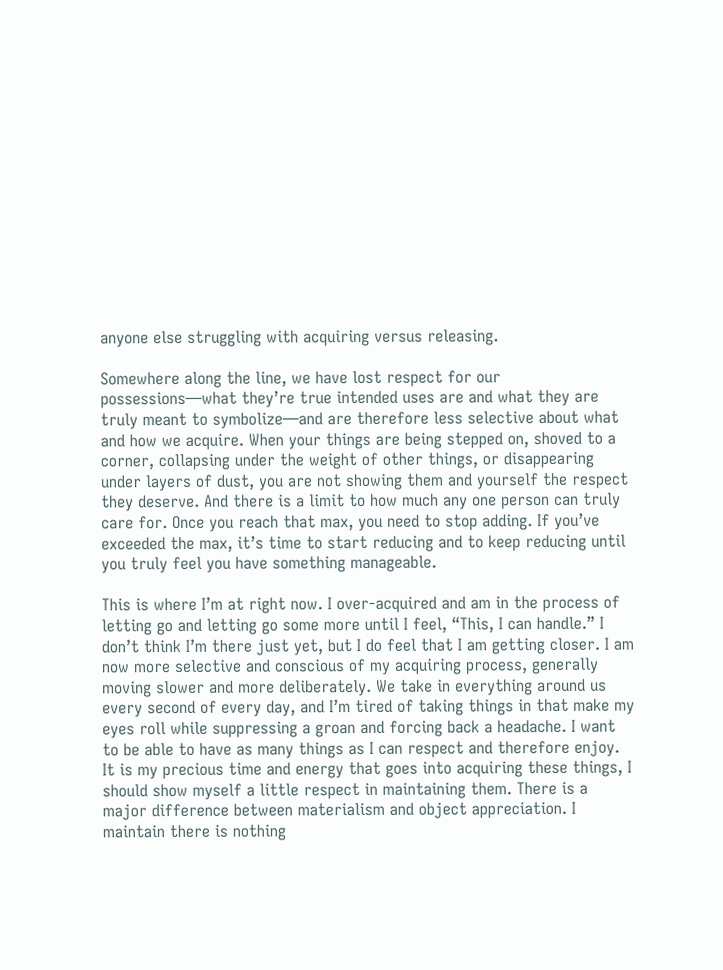anyone else struggling with acquiring versus releasing.

Somewhere along the line, we have lost respect for our possessions—what they’re true intended uses are and what they are truly meant to symbolize—and are therefore less selective about what and how we acquire. When your things are being stepped on, shoved to a corner, collapsing under the weight of other things, or disappearing under layers of dust, you are not showing them and yourself the respect they deserve. And there is a limit to how much any one person can truly care for. Once you reach that max, you need to stop adding. If you’ve exceeded the max, it’s time to start reducing and to keep reducing until you truly feel you have something manageable.

This is where I’m at right now. I over-acquired and am in the process of letting go and letting go some more until I feel, “This, I can handle.” I don’t think I’m there just yet, but I do feel that I am getting closer. I am now more selective and conscious of my acquiring process, generally moving slower and more deliberately. We take in everything around us every second of every day, and I’m tired of taking things in that make my eyes roll while suppressing a groan and forcing back a headache. I want to be able to have as many things as I can respect and therefore enjoy. It is my precious time and energy that goes into acquiring these things, I should show myself a little respect in maintaining them. There is a major difference between materialism and object appreciation. I maintain there is nothing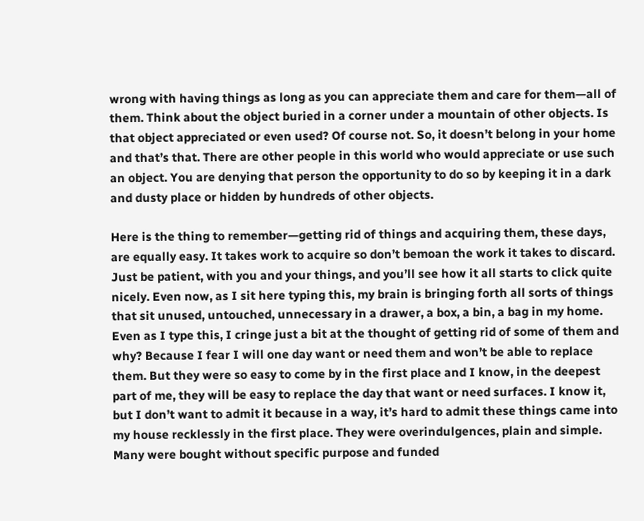wrong with having things as long as you can appreciate them and care for them—all of them. Think about the object buried in a corner under a mountain of other objects. Is that object appreciated or even used? Of course not. So, it doesn’t belong in your home and that’s that. There are other people in this world who would appreciate or use such an object. You are denying that person the opportunity to do so by keeping it in a dark and dusty place or hidden by hundreds of other objects.

Here is the thing to remember—getting rid of things and acquiring them, these days, are equally easy. It takes work to acquire so don’t bemoan the work it takes to discard. Just be patient, with you and your things, and you’ll see how it all starts to click quite nicely. Even now, as I sit here typing this, my brain is bringing forth all sorts of things that sit unused, untouched, unnecessary in a drawer, a box, a bin, a bag in my home. Even as I type this, I cringe just a bit at the thought of getting rid of some of them and why? Because I fear I will one day want or need them and won’t be able to replace them. But they were so easy to come by in the first place and I know, in the deepest part of me, they will be easy to replace the day that want or need surfaces. I know it, but I don’t want to admit it because in a way, it’s hard to admit these things came into my house recklessly in the first place. They were overindulgences, plain and simple. Many were bought without specific purpose and funded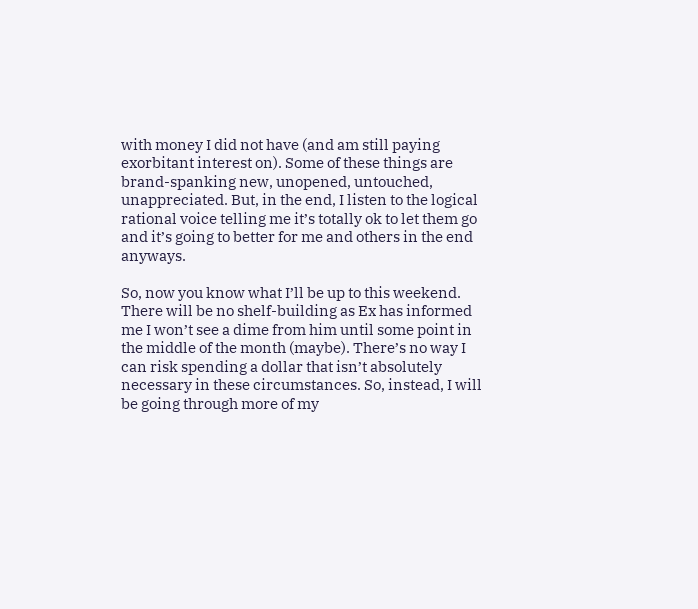with money I did not have (and am still paying exorbitant interest on). Some of these things are brand-spanking new, unopened, untouched, unappreciated. But, in the end, I listen to the logical rational voice telling me it’s totally ok to let them go and it’s going to better for me and others in the end anyways.

So, now you know what I’ll be up to this weekend. There will be no shelf-building as Ex has informed me I won’t see a dime from him until some point in the middle of the month (maybe). There’s no way I can risk spending a dollar that isn’t absolutely necessary in these circumstances. So, instead, I will be going through more of my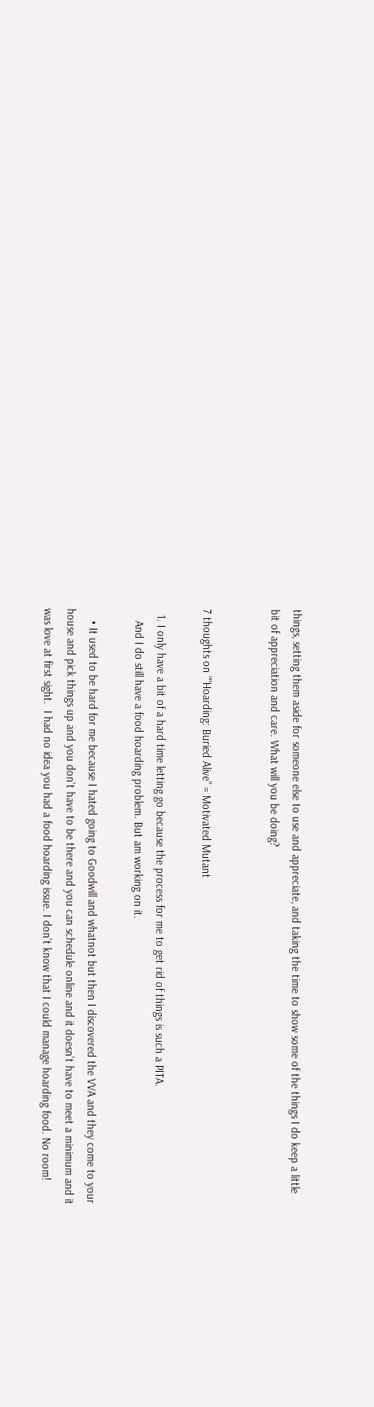things, setting them aside for someone else to use and appreciate, and taking the time to show some of the things I do keep a little bit of appreciation and care. What will you be doing?


7 thoughts on ““Hoarding: Buried Alive” = Motivated Mutant

  1. I only have a bit of a hard time letting go because the process for me to get rid of things is such a PITA.
    And I do still have a food hoarding problem. But am working on it.

    • It used to be hard for me because I hated going to Goodwill and whatnot but then I discovered the VVA and they come to your house and pick things up and you don’t have to be there and you can schedule online and it doesn’t have to meet a minimum and it was love at first sight.  I had no idea you had a food hoarding issue. I don’t know that I could manage hoarding food. No room!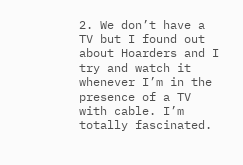2. We don’t have a TV but I found out about Hoarders and I try and watch it whenever I’m in the presence of a TV with cable. I’m totally fascinated.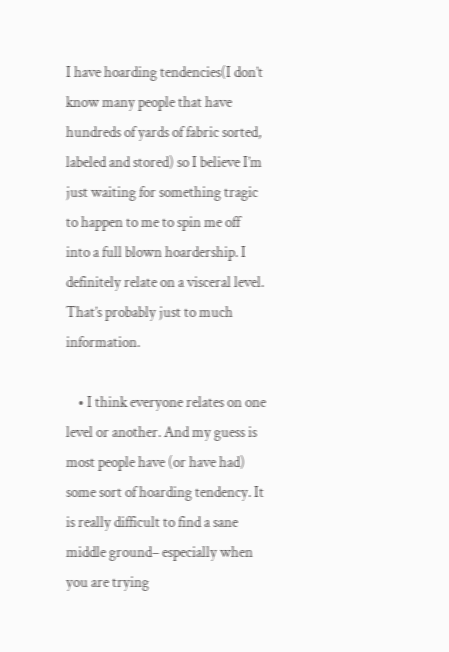I have hoarding tendencies(I don’t know many people that have hundreds of yards of fabric sorted, labeled and stored) so I believe I’m just waiting for something tragic to happen to me to spin me off into a full blown hoardership. I definitely relate on a visceral level. That’s probably just to much information.

    • I think everyone relates on one level or another. And my guess is most people have (or have had) some sort of hoarding tendency. It is really difficult to find a sane middle ground– especially when you are trying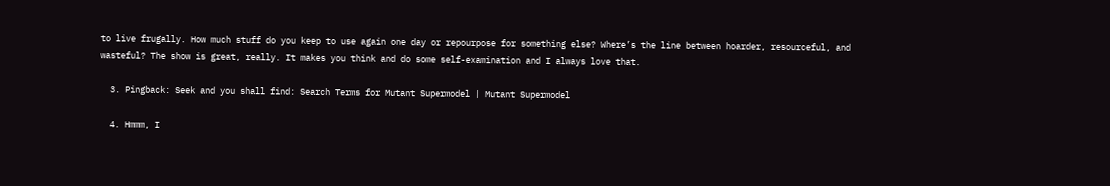to live frugally. How much stuff do you keep to use again one day or repourpose for something else? Where’s the line between hoarder, resourceful, and wasteful? The show is great, really. It makes you think and do some self-examination and I always love that.

  3. Pingback: Seek and you shall find: Search Terms for Mutant Supermodel | Mutant Supermodel

  4. Hmmm, I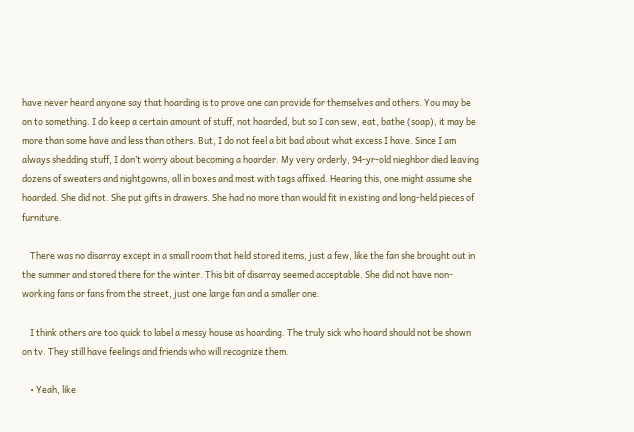have never heard anyone say that hoarding is to prove one can provide for themselves and others. You may be on to something. I do keep a certain amount of stuff, not hoarded, but so I can sew, eat, bathe (soap), it may be more than some have and less than others. But, I do not feel a bit bad about what excess I have. Since I am always shedding stuff, I don’t worry about becoming a hoarder. My very orderly, 94-yr-old nieghbor died leaving dozens of sweaters and nightgowns, all in boxes and most with tags affixed. Hearing this, one might assume she hoarded. She did not. She put gifts in drawers. She had no more than would fit in existing and long-held pieces of furniture.

    There was no disarray except in a small room that held stored items, just a few, like the fan she brought out in the summer and stored there for the winter. This bit of disarray seemed acceptable. She did not have non-working fans or fans from the street, just one large fan and a smaller one.

    I think others are too quick to label a messy house as hoarding. The truly sick who hoard should not be shown on tv. They still have feelings and friends who will recognize them.

    • Yeah, like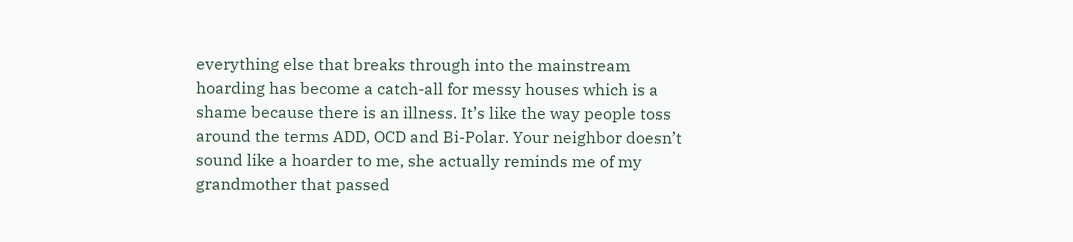everything else that breaks through into the mainstream hoarding has become a catch-all for messy houses which is a shame because there is an illness. It’s like the way people toss around the terms ADD, OCD and Bi-Polar. Your neighbor doesn’t sound like a hoarder to me, she actually reminds me of my grandmother that passed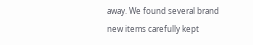away. We found several brand new items carefully kept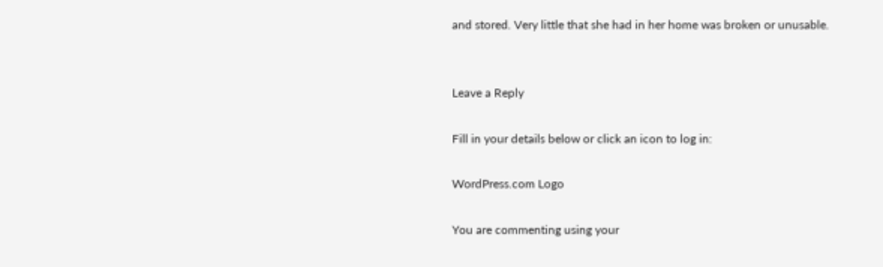and stored. Very little that she had in her home was broken or unusable.


Leave a Reply

Fill in your details below or click an icon to log in:

WordPress.com Logo

You are commenting using your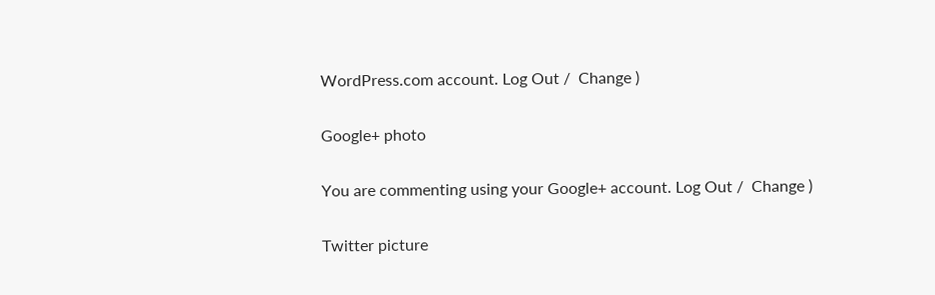WordPress.com account. Log Out /  Change )

Google+ photo

You are commenting using your Google+ account. Log Out /  Change )

Twitter picture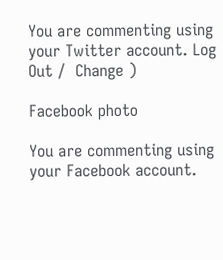You are commenting using your Twitter account. Log Out /  Change )

Facebook photo

You are commenting using your Facebook account.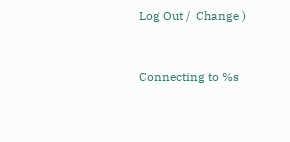Log Out /  Change )


Connecting to %s